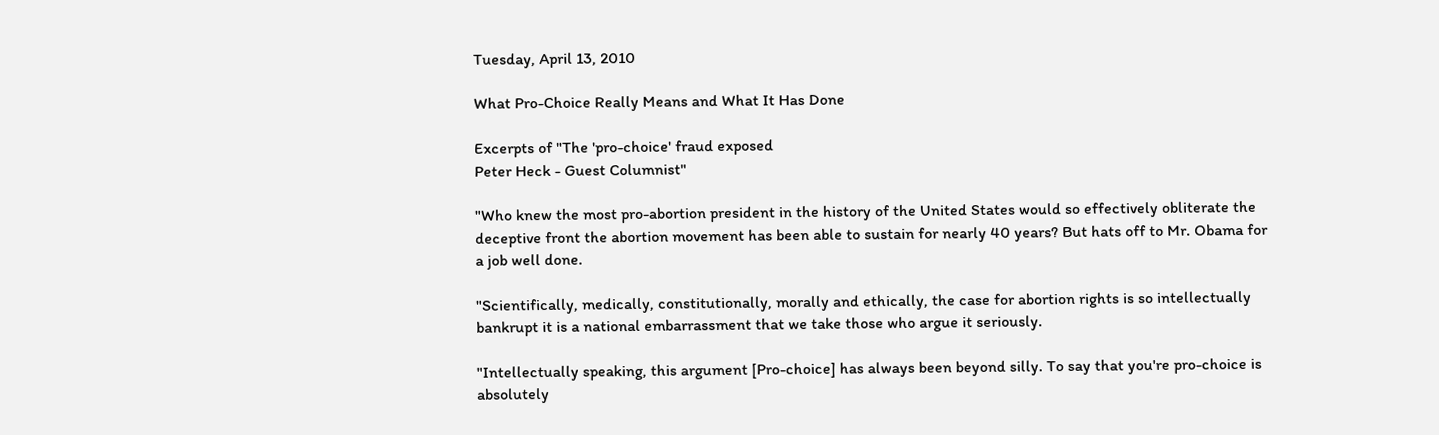Tuesday, April 13, 2010

What Pro-Choice Really Means and What It Has Done

Excerpts of "The 'pro-choice' fraud exposed
Peter Heck - Guest Columnist"

"Who knew the most pro-abortion president in the history of the United States would so effectively obliterate the deceptive front the abortion movement has been able to sustain for nearly 40 years? But hats off to Mr. Obama for a job well done.

"Scientifically, medically, constitutionally, morally and ethically, the case for abortion rights is so intellectually bankrupt it is a national embarrassment that we take those who argue it seriously.

"Intellectually speaking, this argument [Pro-choice] has always been beyond silly. To say that you're pro-choice is absolutely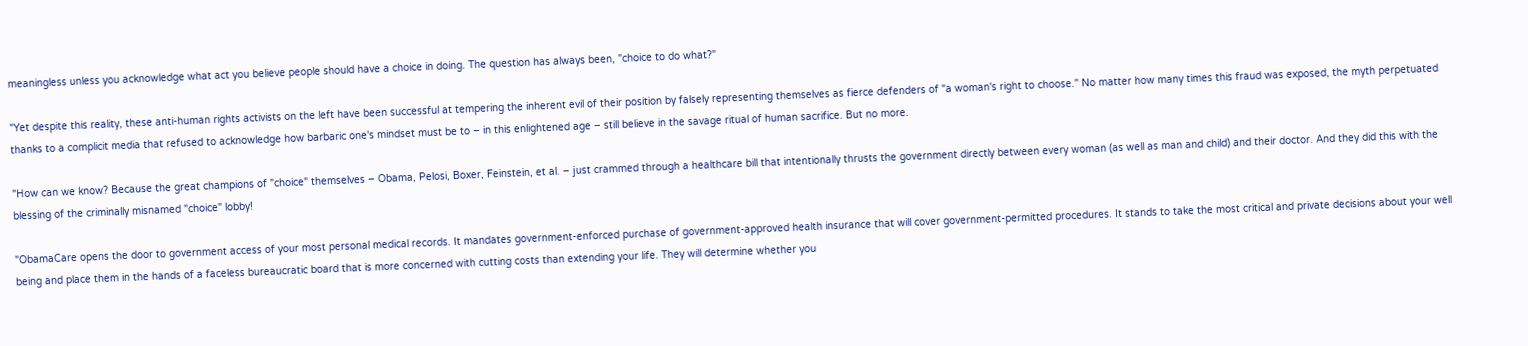meaningless unless you acknowledge what act you believe people should have a choice in doing. The question has always been, "choice to do what?"

"Yet despite this reality, these anti-human rights activists on the left have been successful at tempering the inherent evil of their position by falsely representing themselves as fierce defenders of "a woman's right to choose." No matter how many times this fraud was exposed, the myth perpetuated thanks to a complicit media that refused to acknowledge how barbaric one's mindset must be to – in this enlightened age – still believe in the savage ritual of human sacrifice. But no more.

"How can we know? Because the great champions of "choice" themselves – Obama, Pelosi, Boxer, Feinstein, et al. – just crammed through a healthcare bill that intentionally thrusts the government directly between every woman (as well as man and child) and their doctor. And they did this with the blessing of the criminally misnamed "choice" lobby!

"ObamaCare opens the door to government access of your most personal medical records. It mandates government-enforced purchase of government-approved health insurance that will cover government-permitted procedures. It stands to take the most critical and private decisions about your well being and place them in the hands of a faceless bureaucratic board that is more concerned with cutting costs than extending your life. They will determine whether you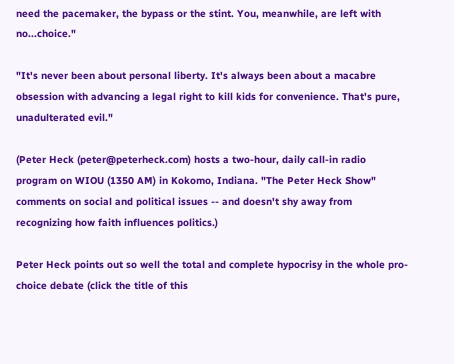need the pacemaker, the bypass or the stint. You, meanwhile, are left with no...choice."

"It's never been about personal liberty. It's always been about a macabre obsession with advancing a legal right to kill kids for convenience. That's pure, unadulterated evil."

(Peter Heck (peter@peterheck.com) hosts a two-hour, daily call-in radio program on WIOU (1350 AM) in Kokomo, Indiana. "The Peter Heck Show" comments on social and political issues -- and doesn't shy away from recognizing how faith influences politics.)

Peter Heck points out so well the total and complete hypocrisy in the whole pro-choice debate (click the title of this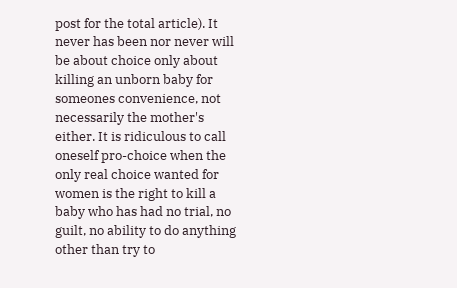post for the total article). It never has been nor never will be about choice only about killing an unborn baby for someones convenience, not necessarily the mother's either. It is ridiculous to call oneself pro-choice when the only real choice wanted for women is the right to kill a baby who has had no trial, no guilt, no ability to do anything other than try to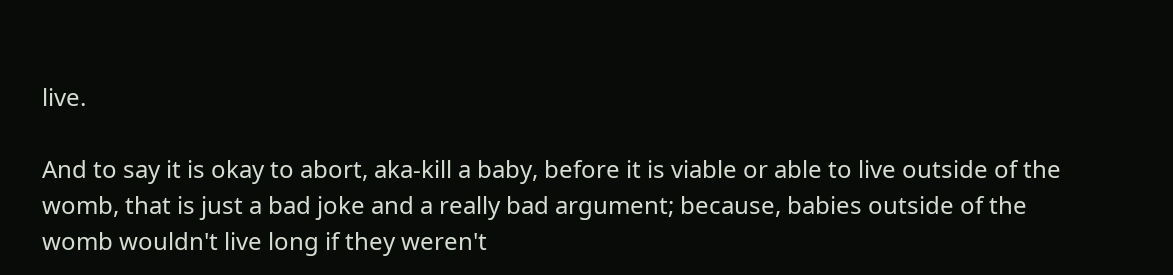live.

And to say it is okay to abort, aka-kill a baby, before it is viable or able to live outside of the womb, that is just a bad joke and a really bad argument; because, babies outside of the womb wouldn't live long if they weren't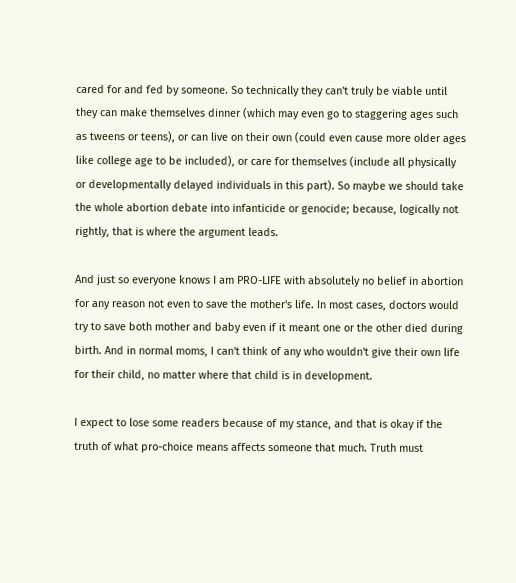cared for and fed by someone. So technically they can't truly be viable until they can make themselves dinner (which may even go to staggering ages such as tweens or teens), or can live on their own (could even cause more older ages like college age to be included), or care for themselves (include all physically or developmentally delayed individuals in this part). So maybe we should take the whole abortion debate into infanticide or genocide; because, logically not rightly, that is where the argument leads.

And just so everyone knows I am PRO-LIFE with absolutely no belief in abortion for any reason not even to save the mother's life. In most cases, doctors would try to save both mother and baby even if it meant one or the other died during birth. And in normal moms, I can't think of any who wouldn't give their own life for their child, no matter where that child is in development.

I expect to lose some readers because of my stance, and that is okay if the truth of what pro-choice means affects someone that much. Truth must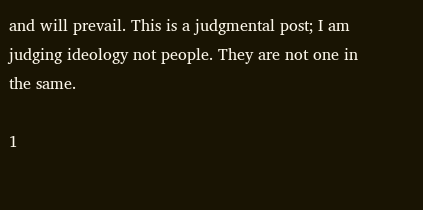and will prevail. This is a judgmental post; I am judging ideology not people. They are not one in the same.

1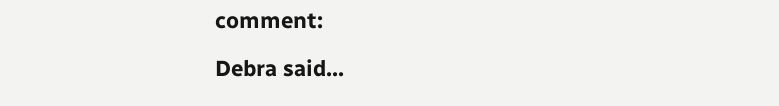comment:

Debra said...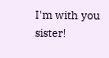I'm with you sister!